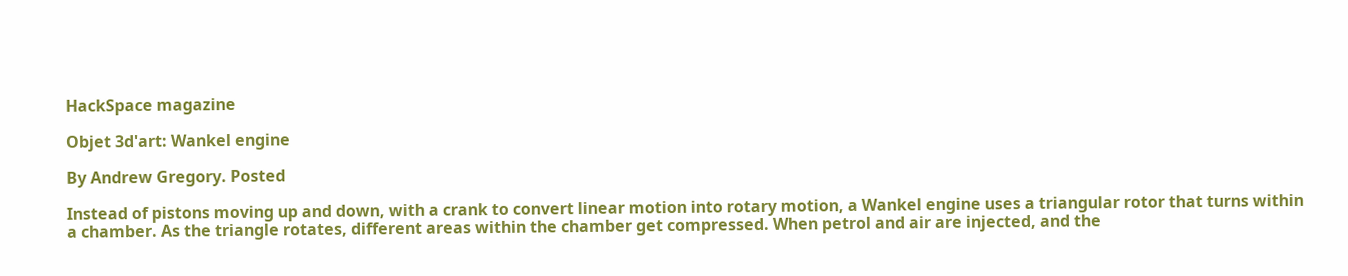HackSpace magazine

Objet 3d'art: Wankel engine

By Andrew Gregory. Posted

Instead of pistons moving up and down, with a crank to convert linear motion into rotary motion, a Wankel engine uses a triangular rotor that turns within a chamber. As the triangle rotates, different areas within the chamber get compressed. When petrol and air are injected, and the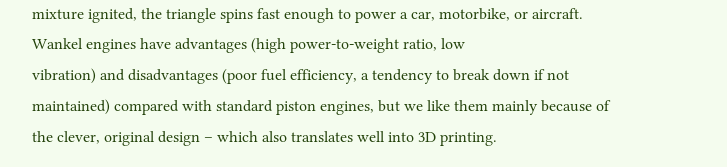mixture ignited, the triangle spins fast enough to power a car, motorbike, or aircraft. Wankel engines have advantages (high power-to-weight ratio, low
vibration) and disadvantages (poor fuel efficiency, a tendency to break down if not maintained) compared with standard piston engines, but we like them mainly because of the clever, original design – which also translates well into 3D printing.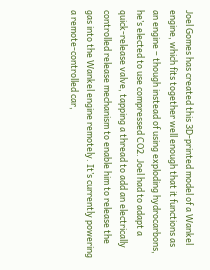Joel Gomes has created this 3D-printed model of a Wankel engine, which fits together well enough that it functions as an engine – though instead of using exploding hydrocarbons, he’s elected to use compressed CO2. Joel had to adapt a quick-release valve, tapping a thread to add an electrically controlled release mechanism to enable him to release the gas into the Wankel engine remotely. It’s currently powering a remote-controlled car,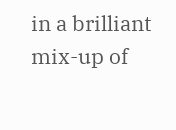in a brilliant mix-up of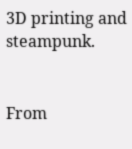3D printing and steampunk.


From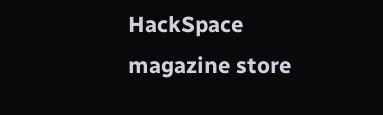HackSpace magazine store